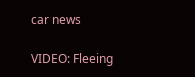car news

VIDEO: Fleeing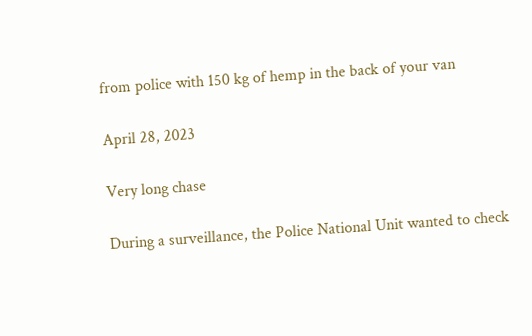from police with 150 kg of hemp in the back of your van

April 28, 2023

Very long chase

During a surveillance, the Police National Unit wanted to check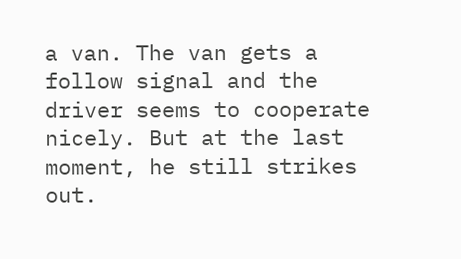a van. The van gets a follow signal and the driver seems to cooperate nicely. But at the last moment, he still strikes out.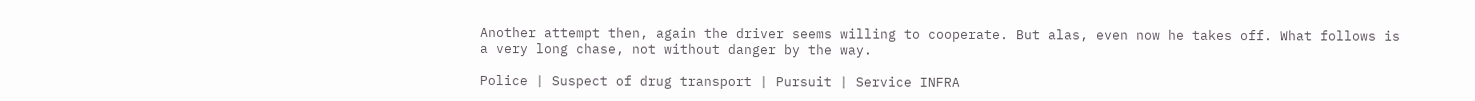Another attempt then, again the driver seems willing to cooperate. But alas, even now he takes off. What follows is a very long chase, not without danger by the way.

Police | Suspect of drug transport | Pursuit | Service INFRA